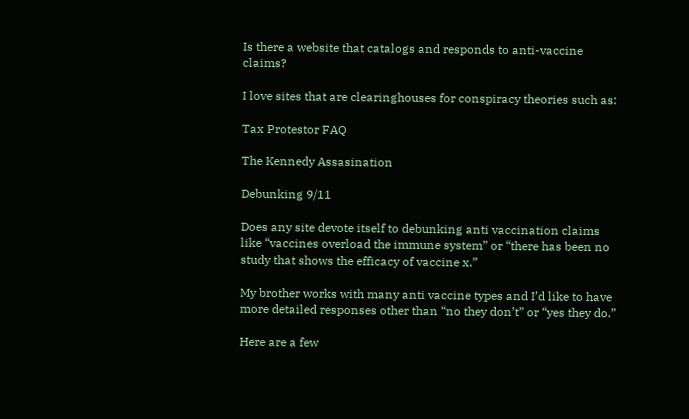Is there a website that catalogs and responds to anti-vaccine claims?

I love sites that are clearinghouses for conspiracy theories such as:

Tax Protestor FAQ

The Kennedy Assasination

Debunking 9/11

Does any site devote itself to debunking anti vaccination claims like “vaccines overload the immune system” or “there has been no study that shows the efficacy of vaccine x.”

My brother works with many anti vaccine types and I’d like to have more detailed responses other than “no they don’t” or “yes they do.”

Here are a few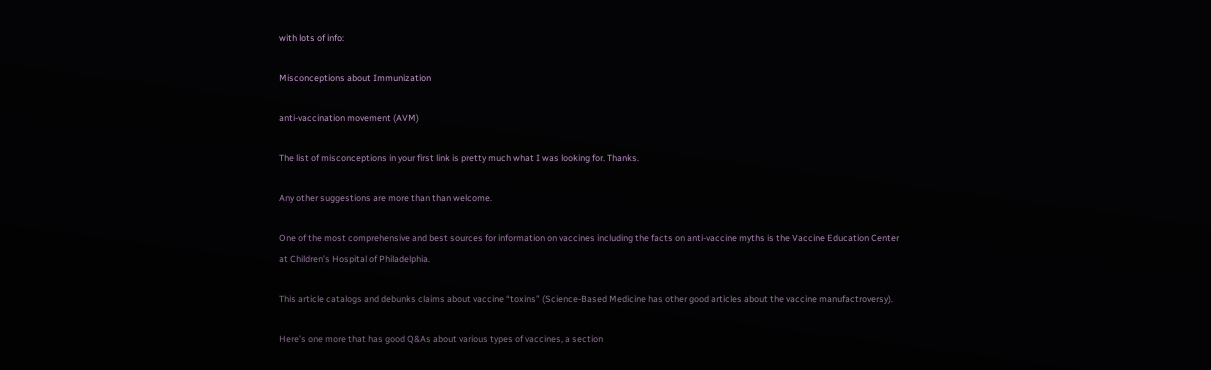with lots of info:

Misconceptions about Immunization

anti-vaccination movement (AVM)

The list of misconceptions in your first link is pretty much what I was looking for. Thanks.

Any other suggestions are more than than welcome.

One of the most comprehensive and best sources for information on vaccines including the facts on anti-vaccine myths is the Vaccine Education Center at Children’s Hospital of Philadelphia.

This article catalogs and debunks claims about vaccine “toxins” (Science-Based Medicine has other good articles about the vaccine manufactroversy).

Here’s one more that has good Q&As about various types of vaccines, a section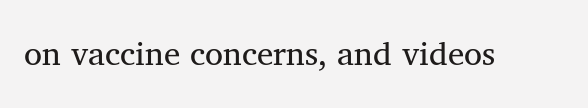on vaccine concerns, and videos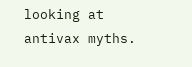looking at antivax myths.